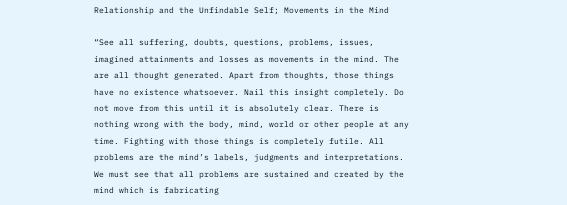Relationship and the Unfindable Self; Movements in the Mind

“See all suffering, doubts, questions, problems, issues, imagined attainments and losses as movements in the mind. The are all thought generated. Apart from thoughts, those things have no existence whatsoever. Nail this insight completely. Do not move from this until it is absolutely clear. There is nothing wrong with the body, mind, world or other people at any time. Fighting with those things is completely futile. All problems are the mind’s labels, judgments and interpretations. We must see that all problems are sustained and created by the mind which is fabricating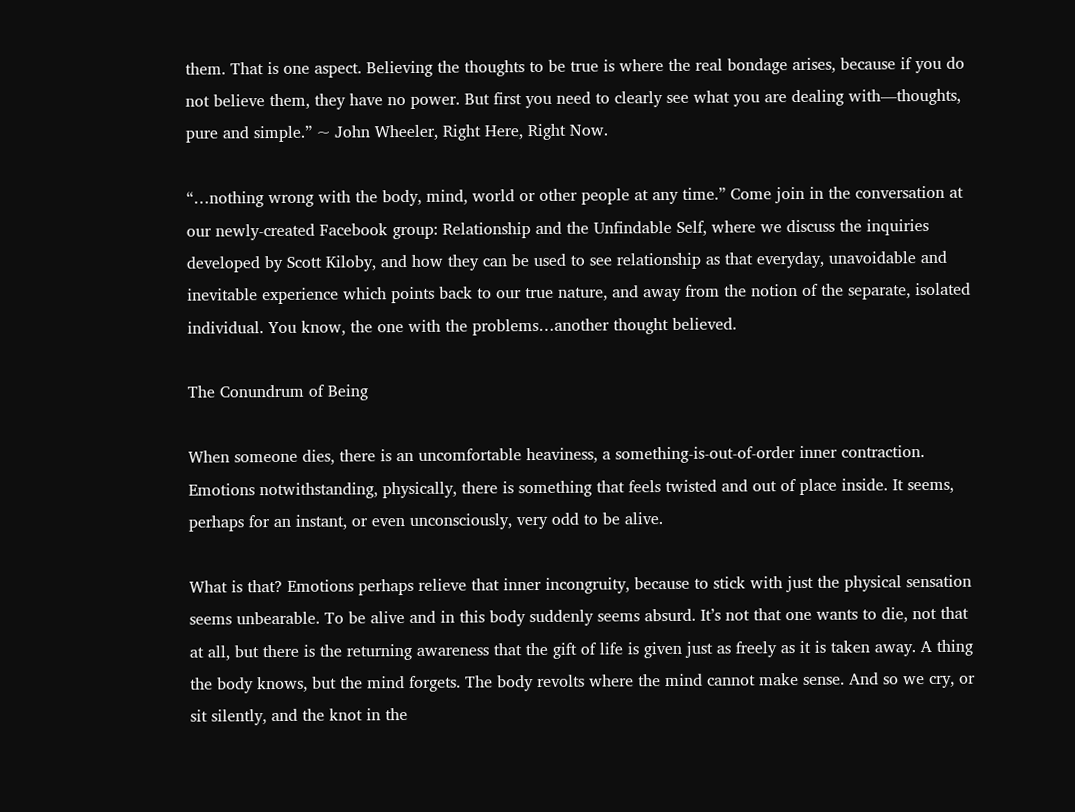them. That is one aspect. Believing the thoughts to be true is where the real bondage arises, because if you do not believe them, they have no power. But first you need to clearly see what you are dealing with—thoughts, pure and simple.” ~ John Wheeler, Right Here, Right Now.

“…nothing wrong with the body, mind, world or other people at any time.” Come join in the conversation at our newly-created Facebook group: Relationship and the Unfindable Self, where we discuss the inquiries developed by Scott Kiloby, and how they can be used to see relationship as that everyday, unavoidable and inevitable experience which points back to our true nature, and away from the notion of the separate, isolated individual. You know, the one with the problems…another thought believed.

The Conundrum of Being

When someone dies, there is an uncomfortable heaviness, a something-is-out-of-order inner contraction. Emotions notwithstanding, physically, there is something that feels twisted and out of place inside. It seems, perhaps for an instant, or even unconsciously, very odd to be alive.

What is that? Emotions perhaps relieve that inner incongruity, because to stick with just the physical sensation seems unbearable. To be alive and in this body suddenly seems absurd. It’s not that one wants to die, not that at all, but there is the returning awareness that the gift of life is given just as freely as it is taken away. A thing the body knows, but the mind forgets. The body revolts where the mind cannot make sense. And so we cry, or sit silently, and the knot in the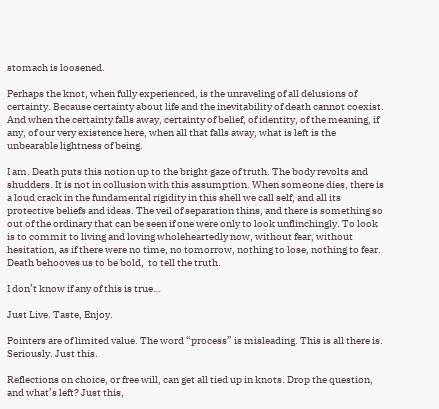stomach is loosened.

Perhaps the knot, when fully experienced, is the unraveling of all delusions of certainty. Because certainty about life and the inevitability of death cannot coexist. And when the certainty falls away, certainty of belief, of identity, of the meaning, if any, of our very existence here, when all that falls away, what is left is the unbearable lightness of being.

I am. Death puts this notion up to the bright gaze of truth. The body revolts and shudders. It is not in collusion with this assumption. When someone dies, there is a loud crack in the fundamental rigidity in this shell we call self, and all its protective beliefs and ideas. The veil of separation thins, and there is something so out of the ordinary that can be seen if one were only to look unflinchingly. To look is to commit to living and loving wholeheartedly now, without fear, without hesitation, as if there were no time, no tomorrow, nothing to lose, nothing to fear. Death behooves us to be bold,  to tell the truth.

I don’t know if any of this is true…

Just Live. Taste, Enjoy.

Pointers are of limited value. The word “process” is misleading. This is all there is. Seriously. Just this.

Reflections on choice, or free will, can get all tied up in knots. Drop the question, and what’s left? Just this,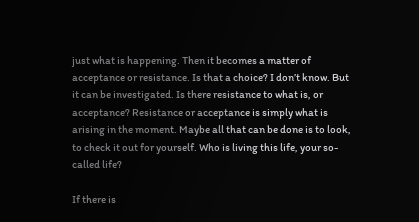just what is happening. Then it becomes a matter of acceptance or resistance. Is that a choice? I don’t know. But it can be investigated. Is there resistance to what is, or acceptance? Resistance or acceptance is simply what is arising in the moment. Maybe all that can be done is to look, to check it out for yourself. Who is living this life, your so-called life?

If there is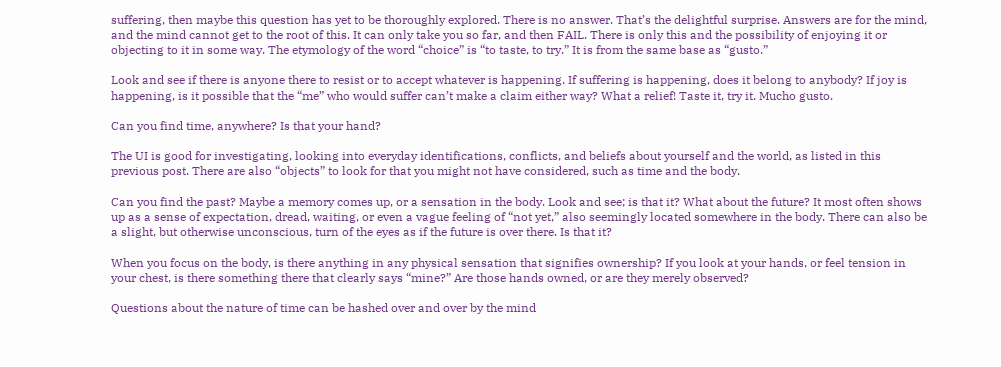suffering, then maybe this question has yet to be thoroughly explored. There is no answer. That’s the delightful surprise. Answers are for the mind, and the mind cannot get to the root of this. It can only take you so far, and then FAIL. There is only this and the possibility of enjoying it or objecting to it in some way. The etymology of the word “choice” is “to taste, to try.” It is from the same base as “gusto.”

Look and see if there is anyone there to resist or to accept whatever is happening. If suffering is happening, does it belong to anybody? If joy is happening, is it possible that the “me” who would suffer can’t make a claim either way? What a relief! Taste it, try it. Mucho gusto.

Can you find time, anywhere? Is that your hand?

The UI is good for investigating, looking into everyday identifications, conflicts, and beliefs about yourself and the world, as listed in this previous post. There are also “objects” to look for that you might not have considered, such as time and the body.

Can you find the past? Maybe a memory comes up, or a sensation in the body. Look and see; is that it? What about the future? It most often shows up as a sense of expectation, dread, waiting, or even a vague feeling of “not yet,” also seemingly located somewhere in the body. There can also be a slight, but otherwise unconscious, turn of the eyes as if the future is over there. Is that it?

When you focus on the body, is there anything in any physical sensation that signifies ownership? If you look at your hands, or feel tension in your chest, is there something there that clearly says “mine?” Are those hands owned, or are they merely observed?

Questions about the nature of time can be hashed over and over by the mind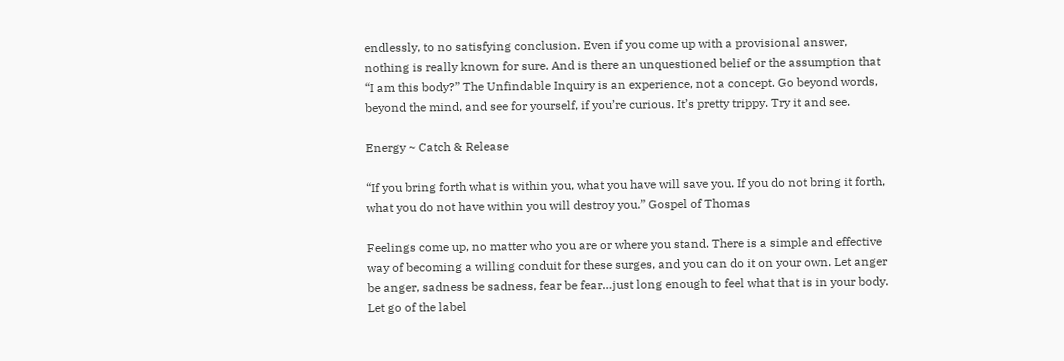endlessly, to no satisfying conclusion. Even if you come up with a provisional answer, nothing is really known for sure. And is there an unquestioned belief or the assumption that “I am this body?” The Unfindable Inquiry is an experience, not a concept. Go beyond words, beyond the mind, and see for yourself, if you’re curious. It’s pretty trippy. Try it and see.

Energy ~ Catch & Release

“If you bring forth what is within you, what you have will save you. If you do not bring it forth, what you do not have within you will destroy you.” Gospel of Thomas

Feelings come up, no matter who you are or where you stand. There is a simple and effective way of becoming a willing conduit for these surges, and you can do it on your own. Let anger be anger, sadness be sadness, fear be fear…just long enough to feel what that is in your body. Let go of the label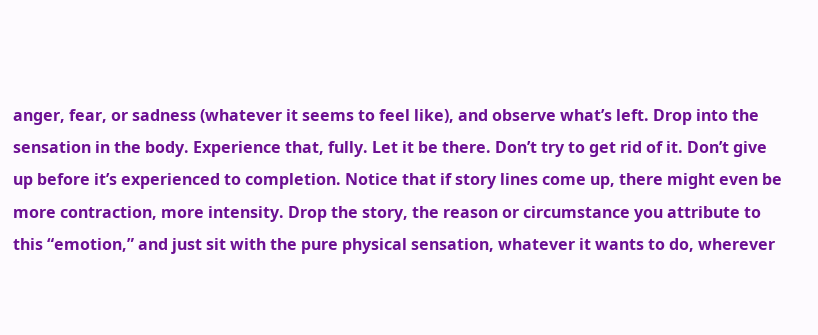anger, fear, or sadness (whatever it seems to feel like), and observe what’s left. Drop into the sensation in the body. Experience that, fully. Let it be there. Don’t try to get rid of it. Don’t give up before it’s experienced to completion. Notice that if story lines come up, there might even be more contraction, more intensity. Drop the story, the reason or circumstance you attribute to this “emotion,” and just sit with the pure physical sensation, whatever it wants to do, wherever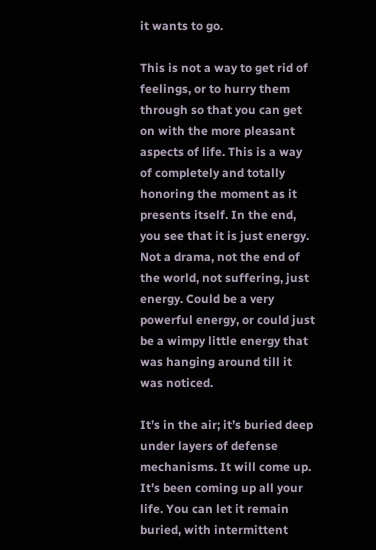it wants to go.

This is not a way to get rid of feelings, or to hurry them through so that you can get on with the more pleasant aspects of life. This is a way of completely and totally honoring the moment as it presents itself. In the end, you see that it is just energy. Not a drama, not the end of the world, not suffering, just energy. Could be a very powerful energy, or could just be a wimpy little energy that was hanging around till it was noticed.

It’s in the air; it’s buried deep under layers of defense mechanisms. It will come up. It’s been coming up all your life. You can let it remain buried, with intermittent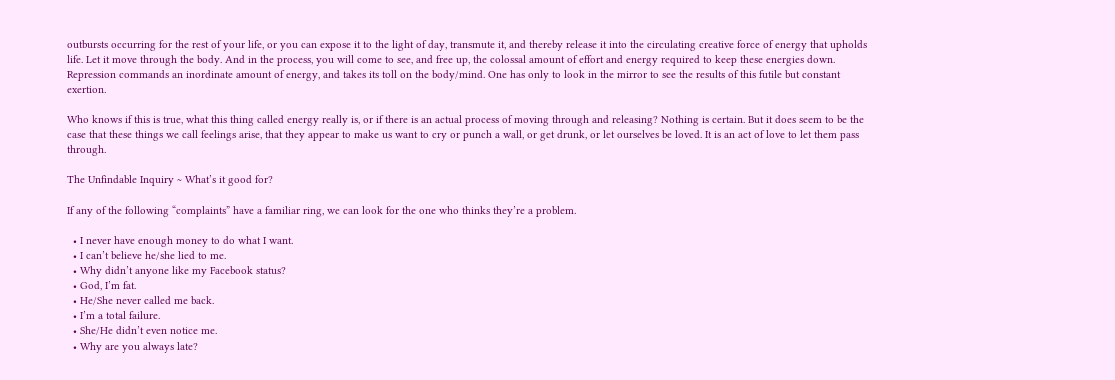outbursts occurring for the rest of your life, or you can expose it to the light of day, transmute it, and thereby release it into the circulating creative force of energy that upholds life. Let it move through the body. And in the process, you will come to see, and free up, the colossal amount of effort and energy required to keep these energies down. Repression commands an inordinate amount of energy, and takes its toll on the body/mind. One has only to look in the mirror to see the results of this futile but constant exertion.

Who knows if this is true, what this thing called energy really is, or if there is an actual process of moving through and releasing? Nothing is certain. But it does seem to be the case that these things we call feelings arise, that they appear to make us want to cry or punch a wall, or get drunk, or let ourselves be loved. It is an act of love to let them pass through.

The Unfindable Inquiry ~ What’s it good for?

If any of the following “complaints” have a familiar ring, we can look for the one who thinks they’re a problem.

  • I never have enough money to do what I want.
  • I can’t believe he/she lied to me.
  • Why didn’t anyone like my Facebook status?
  • God, I’m fat.
  • He/She never called me back.
  • I’m a total failure.
  • She/He didn’t even notice me.
  • Why are you always late?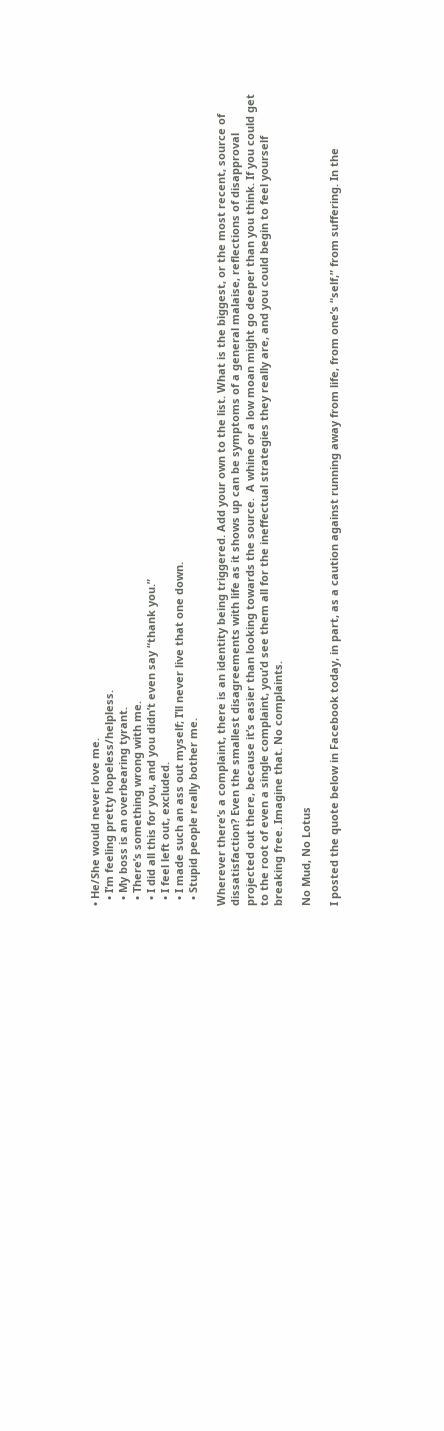• He/She would never love me.
  • I’m feeling pretty hopeless/helpless.
  • My boss is an overbearing tyrant.
  • There’s something wrong with me.
  • I did all this for you, and you didn’t even say “thank you.”
  • I feel left out, excluded.
  • I made such an ass out myself; I’ll never live that one down.
  • Stupid people really bother me.

Wherever there’s a complaint, there is an identity being triggered. Add your own to the list. What is the biggest, or the most recent, source of dissatisfaction? Even the smallest disagreements with life as it shows up can be symptoms of a general malaise, reflections of disapproval projected out there, because it’s easier than looking towards the source.  A whine or a low moan might go deeper than you think. If you could get to the root of even a single complaint, you’d see them all for the ineffectual strategies they really are, and you could begin to feel yourself breaking free. Imagine that. No complaints.

No Mud, No Lotus

I posted the quote below in Facebook today, in part, as a caution against running away from life, from one’s “self,” from suffering. In the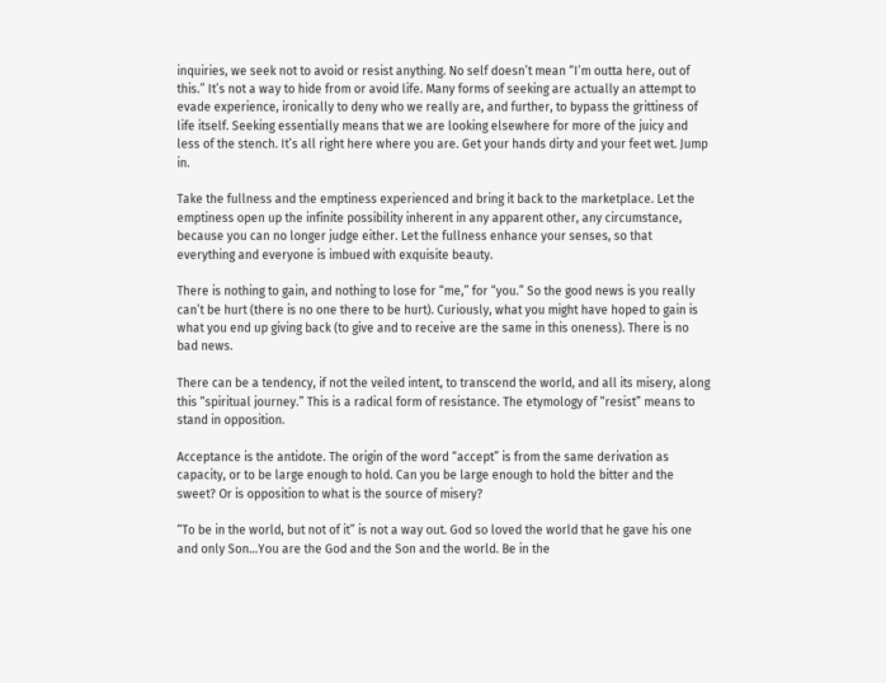inquiries, we seek not to avoid or resist anything. No self doesn’t mean “I’m outta here, out of this.” It’s not a way to hide from or avoid life. Many forms of seeking are actually an attempt to evade experience, ironically to deny who we really are, and further, to bypass the grittiness of life itself. Seeking essentially means that we are looking elsewhere for more of the juicy and less of the stench. It’s all right here where you are. Get your hands dirty and your feet wet. Jump in.

Take the fullness and the emptiness experienced and bring it back to the marketplace. Let the emptiness open up the infinite possibility inherent in any apparent other, any circumstance, because you can no longer judge either. Let the fullness enhance your senses, so that everything and everyone is imbued with exquisite beauty.

There is nothing to gain, and nothing to lose for “me,” for “you.” So the good news is you really can’t be hurt (there is no one there to be hurt). Curiously, what you might have hoped to gain is what you end up giving back (to give and to receive are the same in this oneness). There is no bad news.

There can be a tendency, if not the veiled intent, to transcend the world, and all its misery, along this “spiritual journey.” This is a radical form of resistance. The etymology of “resist” means to stand in opposition.

Acceptance is the antidote. The origin of the word “accept” is from the same derivation as capacity, or to be large enough to hold. Can you be large enough to hold the bitter and the sweet? Or is opposition to what is the source of misery?

“To be in the world, but not of it” is not a way out. God so loved the world that he gave his one and only Son…You are the God and the Son and the world. Be in the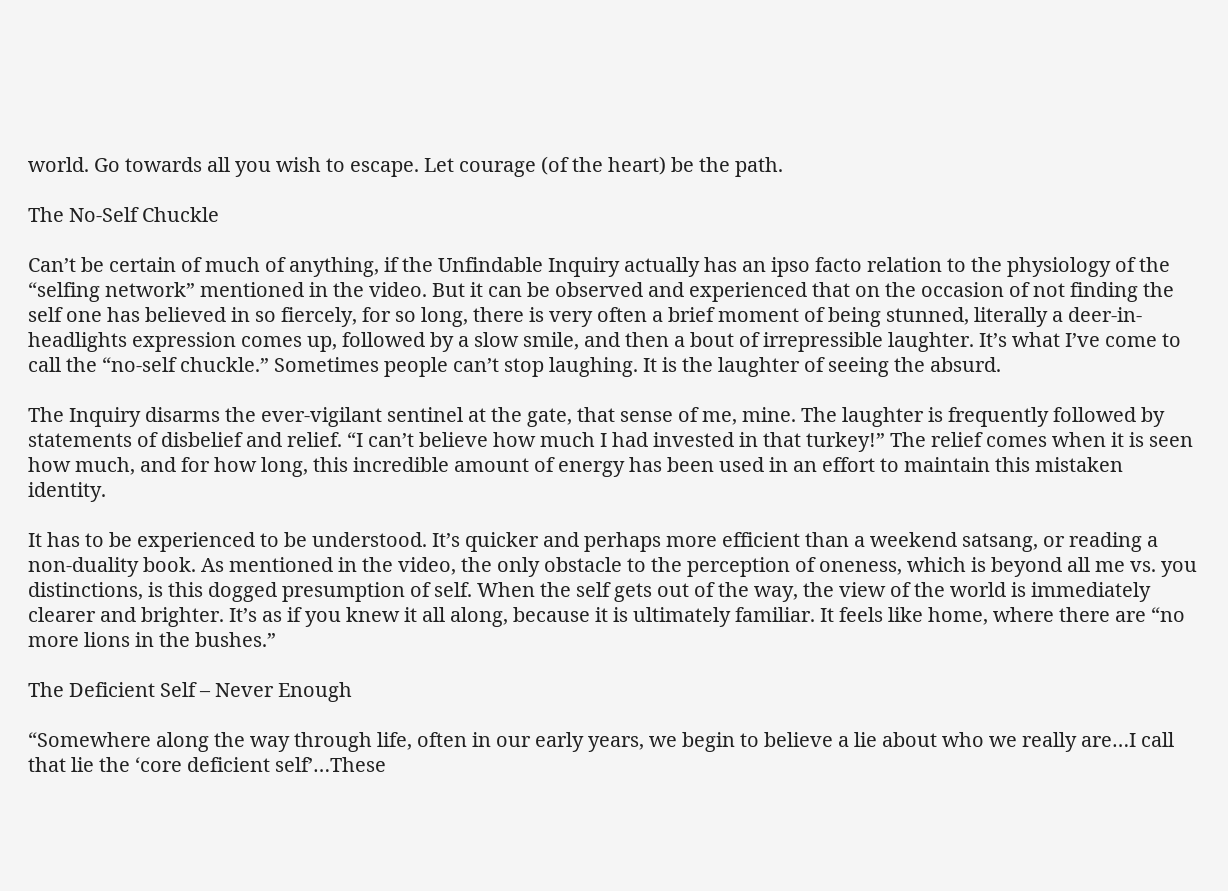world. Go towards all you wish to escape. Let courage (of the heart) be the path.

The No-Self Chuckle

Can’t be certain of much of anything, if the Unfindable Inquiry actually has an ipso facto relation to the physiology of the “selfing network” mentioned in the video. But it can be observed and experienced that on the occasion of not finding the self one has believed in so fiercely, for so long, there is very often a brief moment of being stunned, literally a deer-in-headlights expression comes up, followed by a slow smile, and then a bout of irrepressible laughter. It’s what I’ve come to call the “no-self chuckle.” Sometimes people can’t stop laughing. It is the laughter of seeing the absurd.

The Inquiry disarms the ever-vigilant sentinel at the gate, that sense of me, mine. The laughter is frequently followed by statements of disbelief and relief. “I can’t believe how much I had invested in that turkey!” The relief comes when it is seen how much, and for how long, this incredible amount of energy has been used in an effort to maintain this mistaken identity.

It has to be experienced to be understood. It’s quicker and perhaps more efficient than a weekend satsang, or reading a non-duality book. As mentioned in the video, the only obstacle to the perception of oneness, which is beyond all me vs. you distinctions, is this dogged presumption of self. When the self gets out of the way, the view of the world is immediately clearer and brighter. It’s as if you knew it all along, because it is ultimately familiar. It feels like home, where there are “no more lions in the bushes.”

The Deficient Self – Never Enough

“Somewhere along the way through life, often in our early years, we begin to believe a lie about who we really are…I call that lie the ‘core deficient self’…These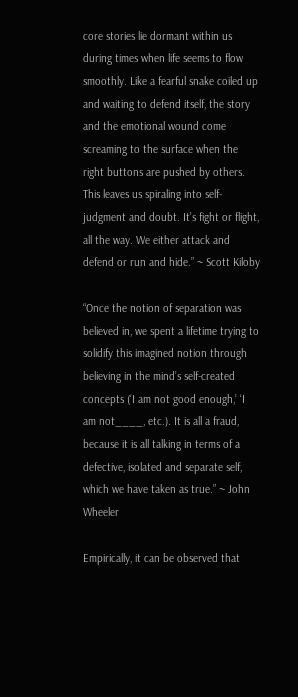core stories lie dormant within us during times when life seems to flow smoothly. Like a fearful snake coiled up and waiting to defend itself, the story and the emotional wound come screaming to the surface when the right buttons are pushed by others. This leaves us spiraling into self-judgment and doubt. It’s fight or flight, all the way. We either attack and defend or run and hide.” ~ Scott Kiloby

“Once the notion of separation was believed in, we spent a lifetime trying to solidify this imagined notion through believing in the mind’s self-created concepts (‘I am not good enough,’ ‘I am not____, etc.). It is all a fraud, because it is all talking in terms of a defective, isolated and separate self, which we have taken as true.” ~ John Wheeler

Empirically, it can be observed that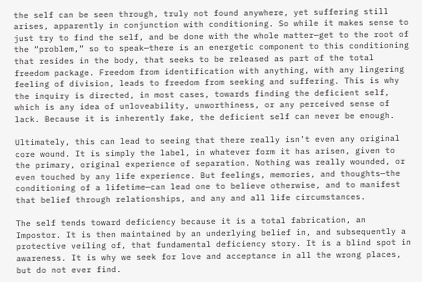the self can be seen through, truly not found anywhere, yet suffering still arises, apparently in conjunction with conditioning. So while it makes sense to just try to find the self, and be done with the whole matter—get to the root of the “problem,” so to speak—there is an energetic component to this conditioning that resides in the body, that seeks to be released as part of the total freedom package. Freedom from identification with anything, with any lingering feeling of division, leads to freedom from seeking and suffering. This is why the inquiry is directed, in most cases, towards finding the deficient self, which is any idea of unloveability, unworthiness, or any perceived sense of lack. Because it is inherently fake, the deficient self can never be enough.

Ultimately, this can lead to seeing that there really isn’t even any original core wound. It is simply the label, in whatever form it has arisen, given to the primary, original experience of separation. Nothing was really wounded, or even touched by any life experience. But feelings, memories, and thoughts—the conditioning of a lifetime—can lead one to believe otherwise, and to manifest that belief through relationships, and any and all life circumstances.

The self tends toward deficiency because it is a total fabrication, an Impostor. It is then maintained by an underlying belief in, and subsequently a protective veiling of, that fundamental deficiency story. It is a blind spot in awareness. It is why we seek for love and acceptance in all the wrong places, but do not ever find.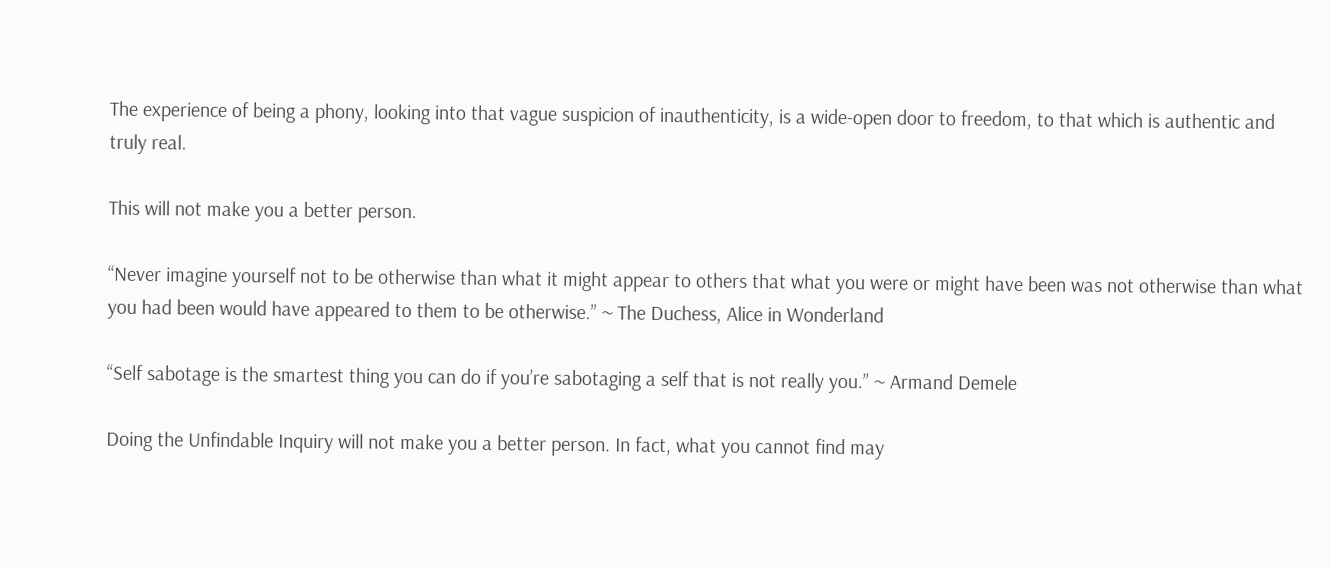The experience of being a phony, looking into that vague suspicion of inauthenticity, is a wide-open door to freedom, to that which is authentic and truly real.

This will not make you a better person.

“Never imagine yourself not to be otherwise than what it might appear to others that what you were or might have been was not otherwise than what you had been would have appeared to them to be otherwise.” ~ The Duchess, Alice in Wonderland

“Self sabotage is the smartest thing you can do if you’re sabotaging a self that is not really you.” ~ Armand Demele

Doing the Unfindable Inquiry will not make you a better person. In fact, what you cannot find may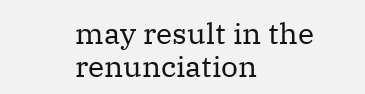may result in the renunciation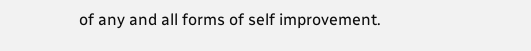of any and all forms of self improvement.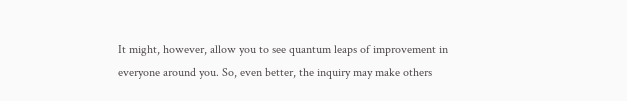It might, however, allow you to see quantum leaps of improvement in everyone around you. So, even better, the inquiry may make others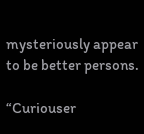mysteriously appear to be better persons.

“Curiouser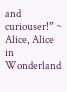and curiouser!” ~ Alice, Alice in Wonderland